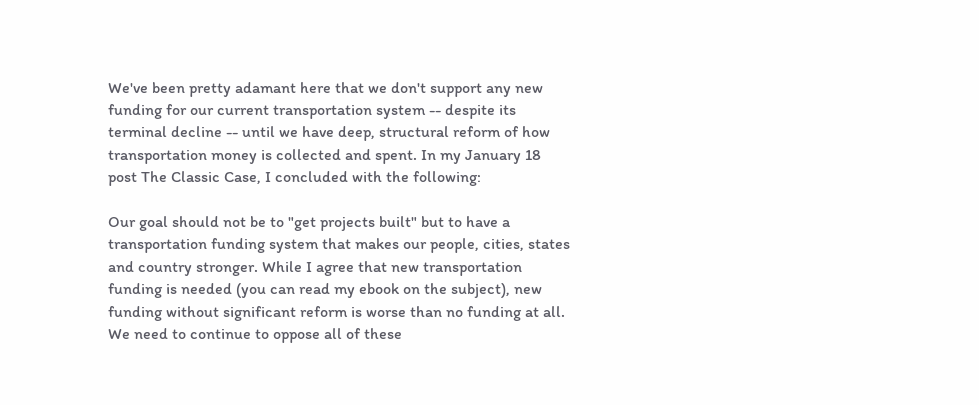We've been pretty adamant here that we don't support any new funding for our current transportation system -- despite its terminal decline -- until we have deep, structural reform of how transportation money is collected and spent. In my January 18 post The Classic Case, I concluded with the following:

Our goal should not be to "get projects built" but to have a transportation funding system that makes our people, cities, states and country stronger. While I agree that new transportation funding is needed (you can read my ebook on the subject), new funding without significant reform is worse than no funding at all. We need to continue to oppose all of these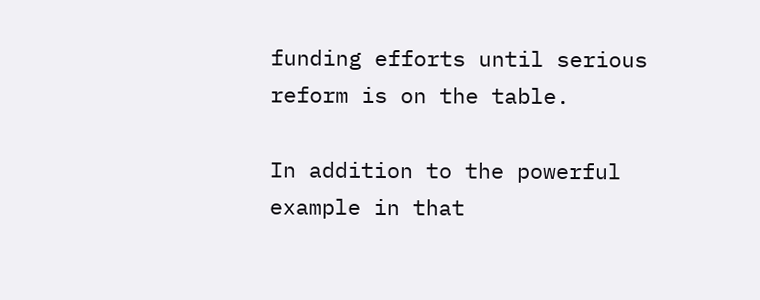funding efforts until serious reform is on the table.

In addition to the powerful example in that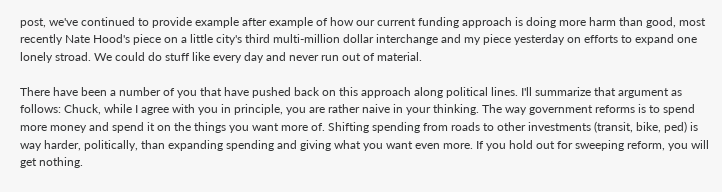post, we've continued to provide example after example of how our current funding approach is doing more harm than good, most recently Nate Hood's piece on a little city's third multi-million dollar interchange and my piece yesterday on efforts to expand one lonely stroad. We could do stuff like every day and never run out of material.

There have been a number of you that have pushed back on this approach along political lines. I'll summarize that argument as follows: Chuck, while I agree with you in principle, you are rather naive in your thinking. The way government reforms is to spend more money and spend it on the things you want more of. Shifting spending from roads to other investments (transit, bike, ped) is way harder, politically, than expanding spending and giving what you want even more. If you hold out for sweeping reform, you will get nothing.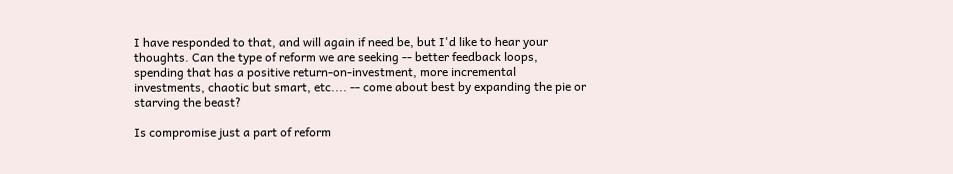I have responded to that, and will again if need be, but I'd like to hear your thoughts. Can the type of reform we are seeking -- better feedback loops, spending that has a positive return-on-investment, more incremental investments, chaotic but smart, etc.... -- come about best by expanding the pie or starving the beast?

Is compromise just a part of reform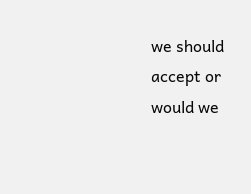we should accept or would we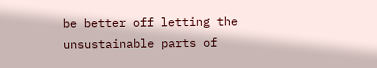be better off letting the unsustainable parts of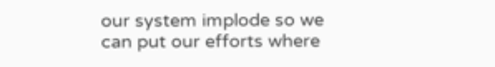our system implode so we can put our efforts where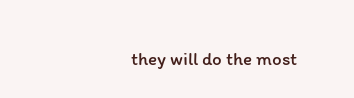they will do the most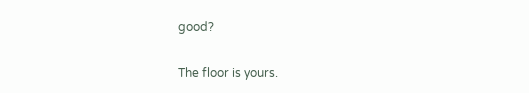good?

The floor is yours.